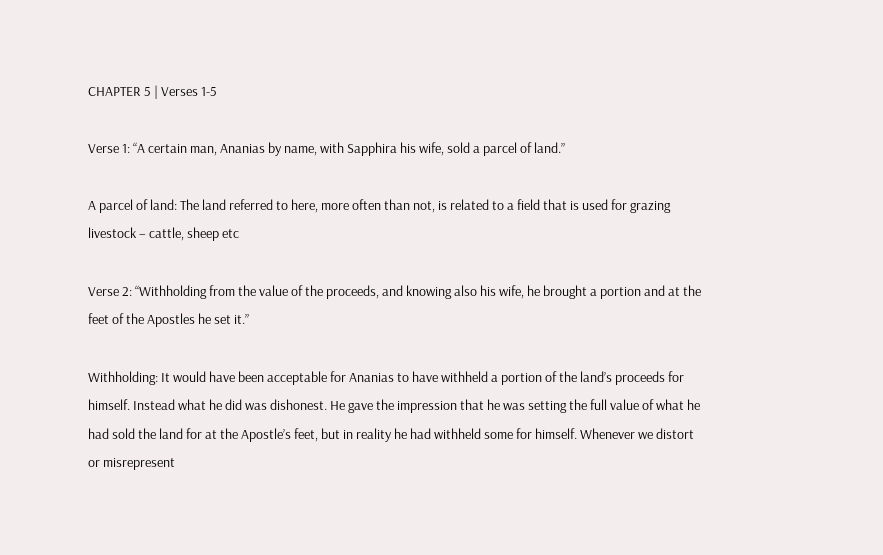CHAPTER 5 | Verses 1-5

Verse 1: “A certain man, Ananias by name, with Sapphira his wife, sold a parcel of land.”

A parcel of land: The land referred to here, more often than not, is related to a field that is used for grazing livestock – cattle, sheep etc

Verse 2: “Withholding from the value of the proceeds, and knowing also his wife, he brought a portion and at the feet of the Apostles he set it.”

Withholding: It would have been acceptable for Ananias to have withheld a portion of the land’s proceeds for himself. Instead what he did was dishonest. He gave the impression that he was setting the full value of what he had sold the land for at the Apostle’s feet, but in reality he had withheld some for himself. Whenever we distort or misrepresent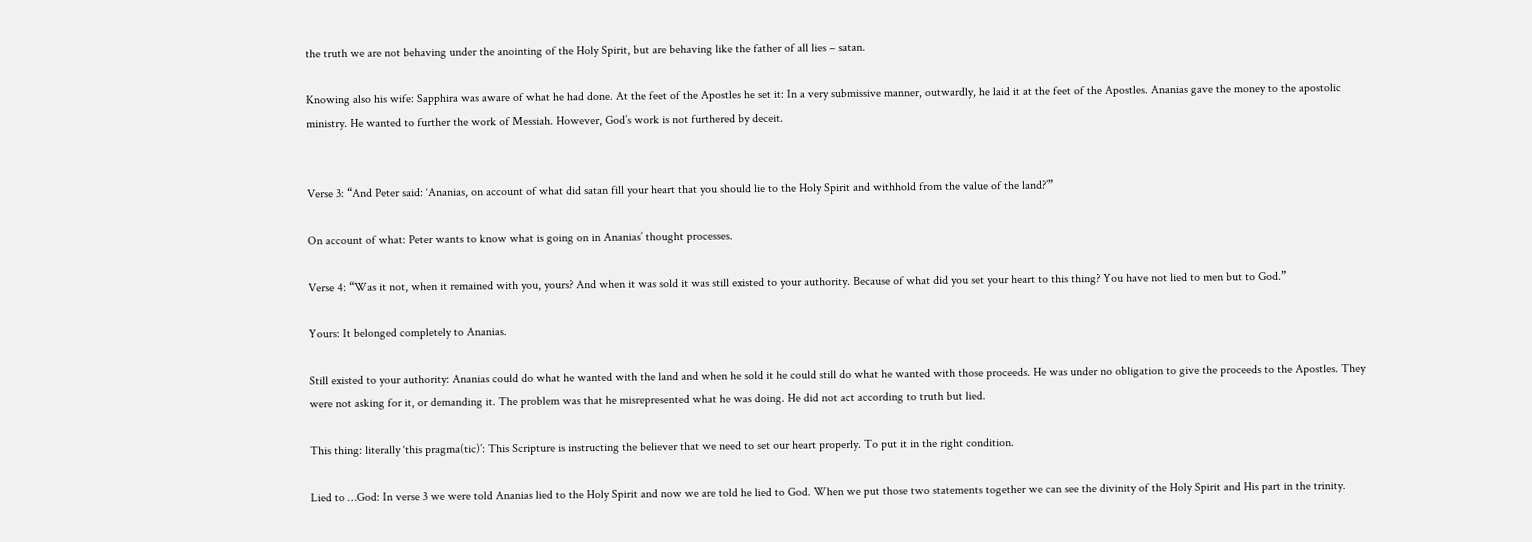the truth we are not behaving under the anointing of the Holy Spirit, but are behaving like the father of all lies – satan.

Knowing also his wife: Sapphira was aware of what he had done. At the feet of the Apostles he set it: In a very submissive manner, outwardly, he laid it at the feet of the Apostles. Ananias gave the money to the apostolic ministry. He wanted to further the work of Messiah. However, God’s work is not furthered by deceit.


Verse 3: “And Peter said: ‘Ananias, on account of what did satan fill your heart that you should lie to the Holy Spirit and withhold from the value of the land?’”

On account of what: Peter wants to know what is going on in Ananias’ thought processes.

Verse 4: “Was it not, when it remained with you, yours? And when it was sold it was still existed to your authority. Because of what did you set your heart to this thing? You have not lied to men but to God.”

Yours: It belonged completely to Ananias.

Still existed to your authority: Ananias could do what he wanted with the land and when he sold it he could still do what he wanted with those proceeds. He was under no obligation to give the proceeds to the Apostles. They were not asking for it, or demanding it. The problem was that he misrepresented what he was doing. He did not act according to truth but lied.

This thing: literally ‘this pragma(tic)’: This Scripture is instructing the believer that we need to set our heart properly. To put it in the right condition.

Lied to …God: In verse 3 we were told Ananias lied to the Holy Spirit and now we are told he lied to God. When we put those two statements together we can see the divinity of the Holy Spirit and His part in the trinity.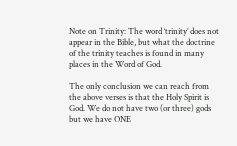Note on Trinity: The word ‘trinity’ does not appear in the Bible, but what the doctrine of the trinity teaches is found in many places in the Word of God.

The only conclusion we can reach from the above verses is that the Holy Spirit is God. We do not have two (or three) gods but we have ONE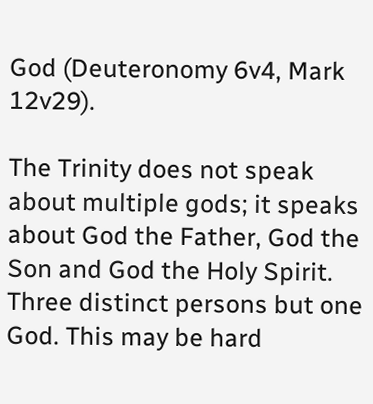God (Deuteronomy 6v4, Mark 12v29).

The Trinity does not speak about multiple gods; it speaks about God the Father, God the Son and God the Holy Spirit. Three distinct persons but one God. This may be hard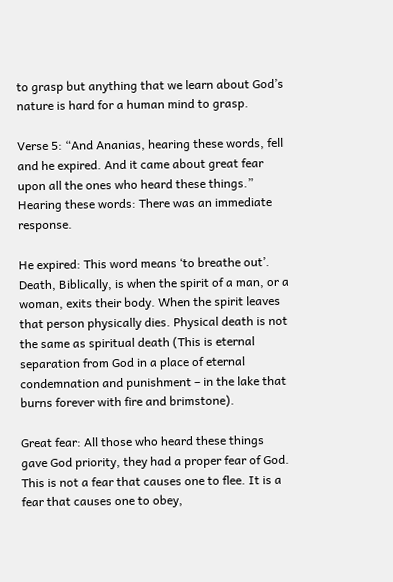to grasp but anything that we learn about God’s nature is hard for a human mind to grasp.

Verse 5: “And Ananias, hearing these words, fell and he expired. And it came about great fear upon all the ones who heard these things.”
Hearing these words: There was an immediate response.

He expired: This word means ‘to breathe out’. Death, Biblically, is when the spirit of a man, or a woman, exits their body. When the spirit leaves that person physically dies. Physical death is not the same as spiritual death (This is eternal separation from God in a place of eternal condemnation and punishment – in the lake that burns forever with fire and brimstone).

Great fear: All those who heard these things gave God priority, they had a proper fear of God. This is not a fear that causes one to flee. It is a fear that causes one to obey,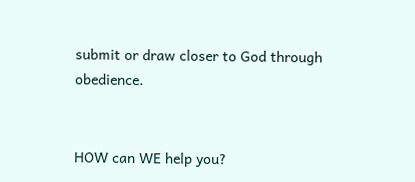submit or draw closer to God through obedience.


HOW can WE help you?